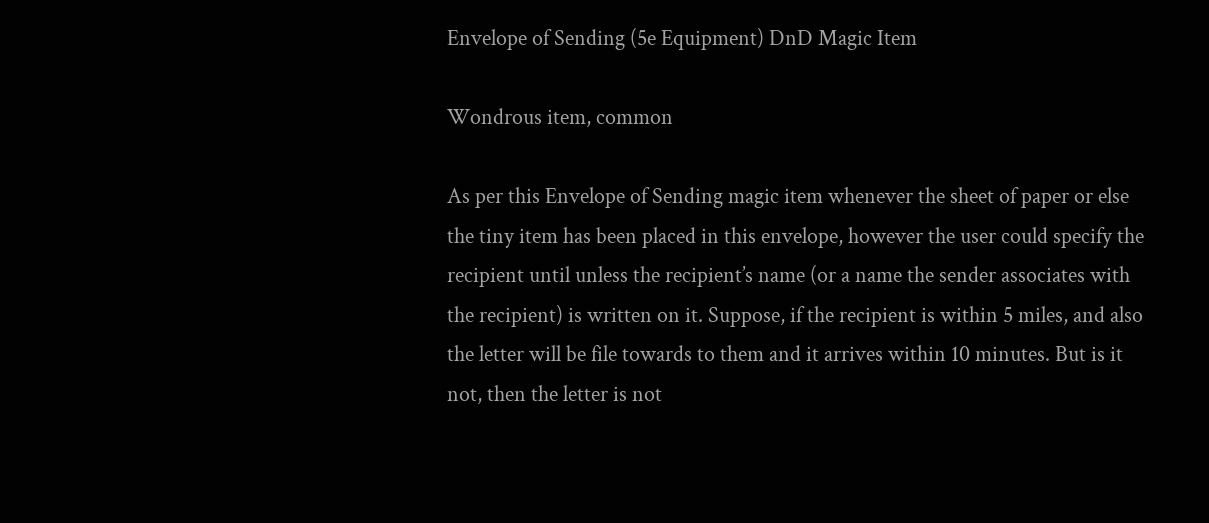Envelope of Sending (5e Equipment) DnD Magic Item

Wondrous item, common

As per this Envelope of Sending magic item whenever the sheet of paper or else the tiny item has been placed in this envelope, however the user could specify the recipient until unless the recipient’s name (or a name the sender associates with the recipient) is written on it. Suppose, if the recipient is within 5 miles, and also the letter will be file towards to them and it arrives within 10 minutes. But is it not, then the letter is not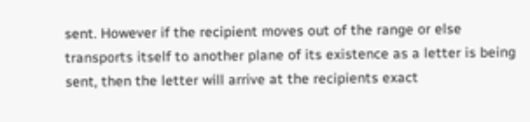sent. However if the recipient moves out of the range or else transports itself to another plane of its existence as a letter is being sent, then the letter will arrive at the recipients exact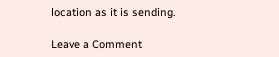location as it is sending.

Leave a Comment